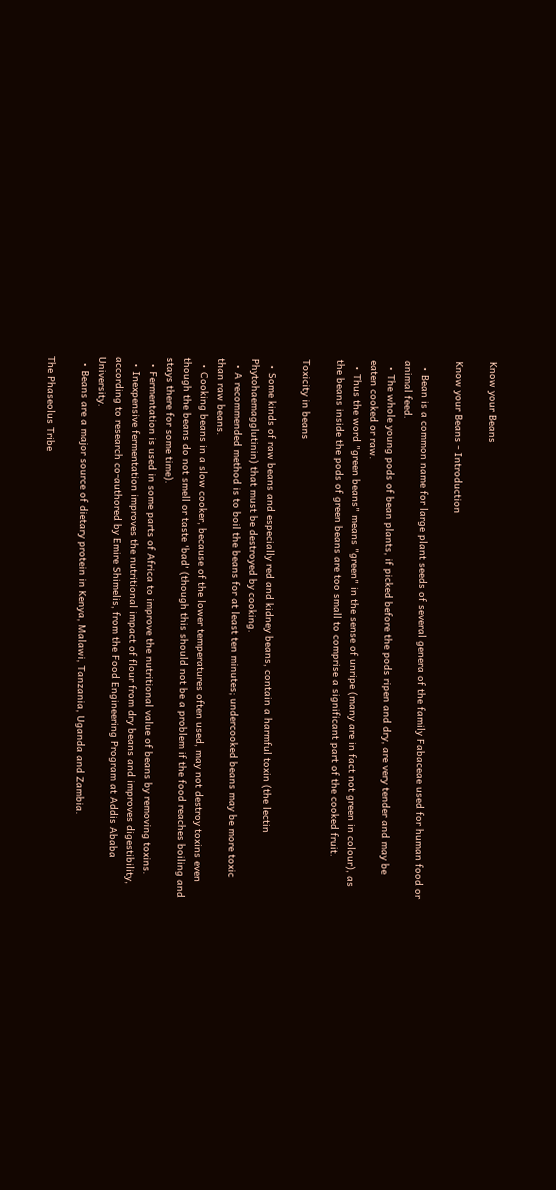Know your Beans

Know your Beans - Introduction

  • Bean is a common name for large plant seeds of several genera of the family Fabaceae used for human food or animal feed.
  • The whole young pods of bean plants, if picked before the pods ripen and dry, are very tender and may be eaten cooked or raw.
  • Thus the word "green beans" means "green" in the sense of unripe (many are in fact not green in colour), as the beans inside the pods of green beans are too small to comprise a significant part of the cooked fruit.

Toxicity in beans

  • Some kinds of raw beans and especially red and kidney beans, contain a harmful toxin (the lectin Phytohaemagglutinin) that must be destroyed by cooking.
  • A recommended method is to boil the beans for at least ten minutes; undercooked beans may be more toxic than raw beans.
  • Cooking beans in a slow cooker, because of the lower temperatures often used, may not destroy toxins even though the beans do not smell or taste 'bad' (though this should not be a problem if the food reaches boiling and stays there for some time).
  • Fermentation is used in some parts of Africa to improve the nutritional value of beans by removing toxins.
  • Inexpensive fermentation improves the nutritional impact of flour from dry beans and improves digestibility, according to research co-authored by Emire Shimelis, from the Food Engineering Program at Addis Ababa University.
  • Beans are a major source of dietary protein in Kenya, Malawi, Tanzania, Uganda and Zambia.

The Phaseolus Tribe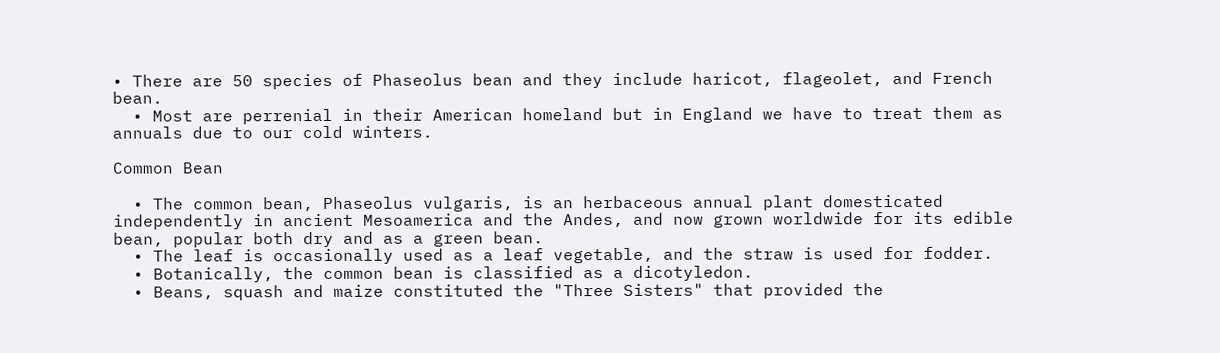• There are 50 species of Phaseolus bean and they include haricot, flageolet, and French bean.
  • Most are perrenial in their American homeland but in England we have to treat them as annuals due to our cold winters.

Common Bean

  • The common bean, Phaseolus vulgaris, is an herbaceous annual plant domesticated independently in ancient Mesoamerica and the Andes, and now grown worldwide for its edible bean, popular both dry and as a green bean.
  • The leaf is occasionally used as a leaf vegetable, and the straw is used for fodder.
  • Botanically, the common bean is classified as a dicotyledon.
  • Beans, squash and maize constituted the "Three Sisters" that provided the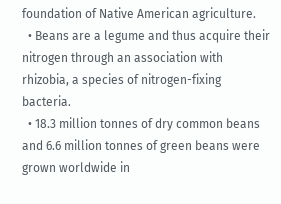foundation of Native American agriculture.
  • Beans are a legume and thus acquire their nitrogen through an association with rhizobia, a species of nitrogen-fixing bacteria.
  • 18.3 million tonnes of dry common beans and 6.6 million tonnes of green beans were grown worldwide in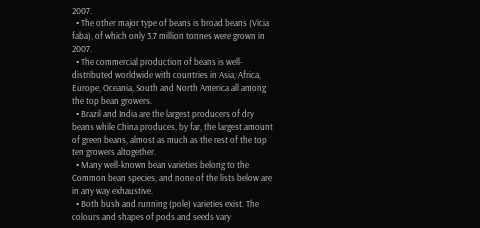2007.
  • The other major type of beans is broad beans (Vicia faba), of which only 3.7 million tonnes were grown in 2007.
  • The commercial production of beans is well-distributed worldwide with countries in Asia, Africa, Europe, Oceania, South and North America all among the top bean growers.
  • Brazil and India are the largest producers of dry beans while China produces, by far, the largest amount of green beans, almost as much as the rest of the top ten growers altogether.
  • Many well-known bean varieties belong to the Common bean species, and none of the lists below are in any way exhaustive.
  • Both bush and running (pole) varieties exist. The colours and shapes of pods and seeds vary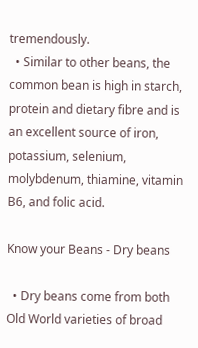tremendously.
  • Similar to other beans, the common bean is high in starch, protein and dietary fibre and is an excellent source of iron, potassium, selenium, molybdenum, thiamine, vitamin B6, and folic acid.

Know your Beans - Dry beans

  • Dry beans come from both Old World varieties of broad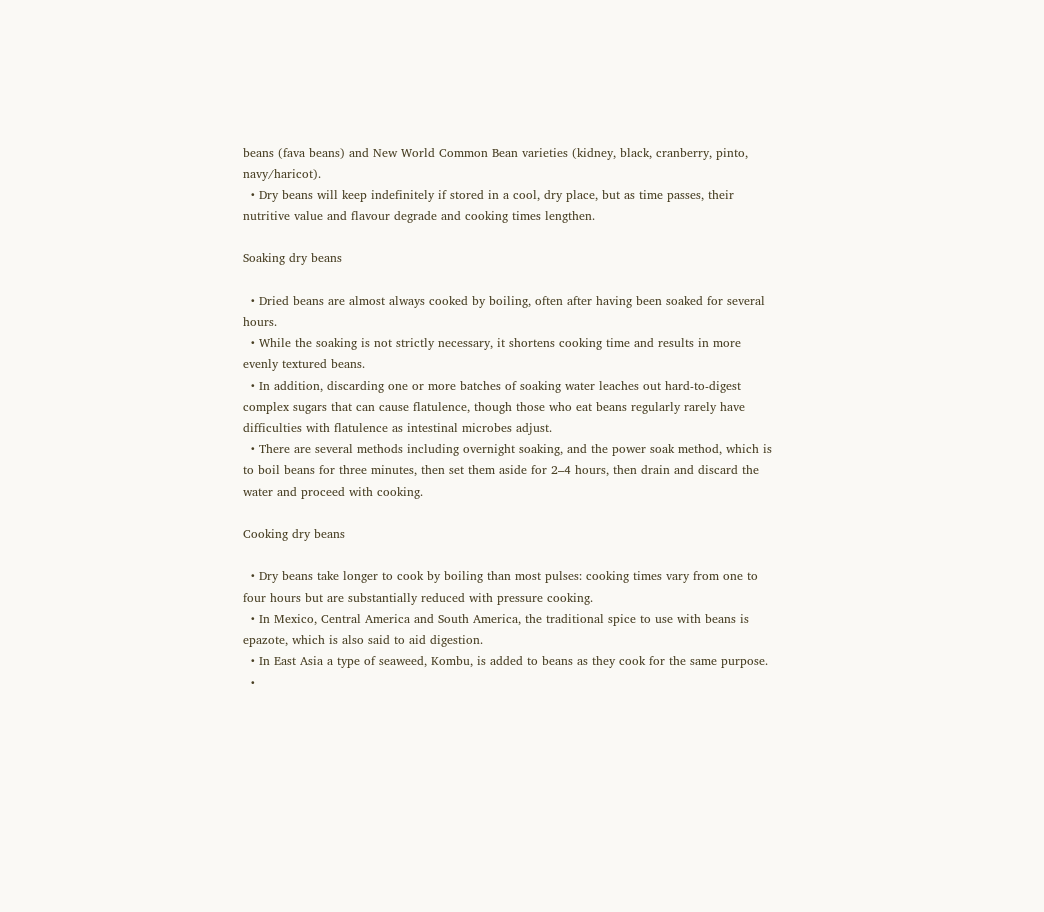beans (fava beans) and New World Common Bean varieties (kidney, black, cranberry, pinto, navy/haricot).
  • Dry beans will keep indefinitely if stored in a cool, dry place, but as time passes, their nutritive value and flavour degrade and cooking times lengthen.

Soaking dry beans

  • Dried beans are almost always cooked by boiling, often after having been soaked for several hours.
  • While the soaking is not strictly necessary, it shortens cooking time and results in more evenly textured beans.
  • In addition, discarding one or more batches of soaking water leaches out hard-to-digest complex sugars that can cause flatulence, though those who eat beans regularly rarely have difficulties with flatulence as intestinal microbes adjust.
  • There are several methods including overnight soaking, and the power soak method, which is to boil beans for three minutes, then set them aside for 2–4 hours, then drain and discard the water and proceed with cooking.

Cooking dry beans

  • Dry beans take longer to cook by boiling than most pulses: cooking times vary from one to four hours but are substantially reduced with pressure cooking.
  • In Mexico, Central America and South America, the traditional spice to use with beans is epazote, which is also said to aid digestion.
  • In East Asia a type of seaweed, Kombu, is added to beans as they cook for the same purpose.
  •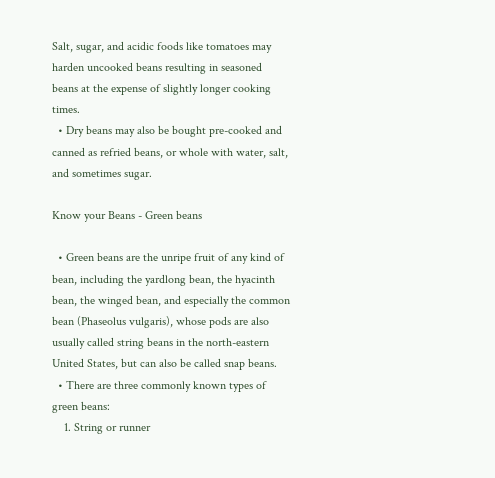Salt, sugar, and acidic foods like tomatoes may harden uncooked beans resulting in seasoned beans at the expense of slightly longer cooking times.
  • Dry beans may also be bought pre-cooked and canned as refried beans, or whole with water, salt, and sometimes sugar.

Know your Beans - Green beans

  • Green beans are the unripe fruit of any kind of bean, including the yardlong bean, the hyacinth bean, the winged bean, and especially the common bean (Phaseolus vulgaris), whose pods are also usually called string beans in the north-eastern United States, but can also be called snap beans.
  • There are three commonly known types of green beans:
    1. String or runner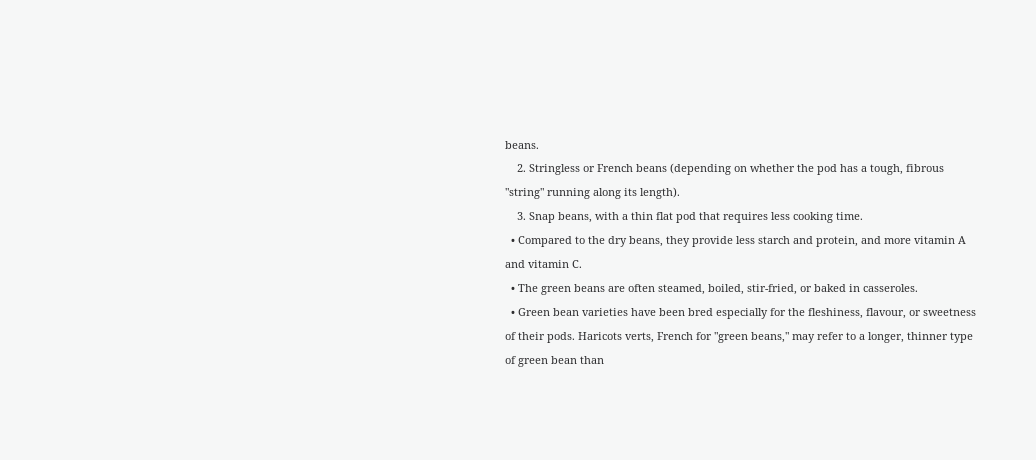beans.
    2. Stringless or French beans (depending on whether the pod has a tough, fibrous "string" running along its length).
    3. Snap beans, with a thin flat pod that requires less cooking time.
  • Compared to the dry beans, they provide less starch and protein, and more vitamin A and vitamin C.
  • The green beans are often steamed, boiled, stir-fried, or baked in casseroles.
  • Green bean varieties have been bred especially for the fleshiness, flavour, or sweetness of their pods. Haricots verts, French for "green beans," may refer to a longer, thinner type of green bean than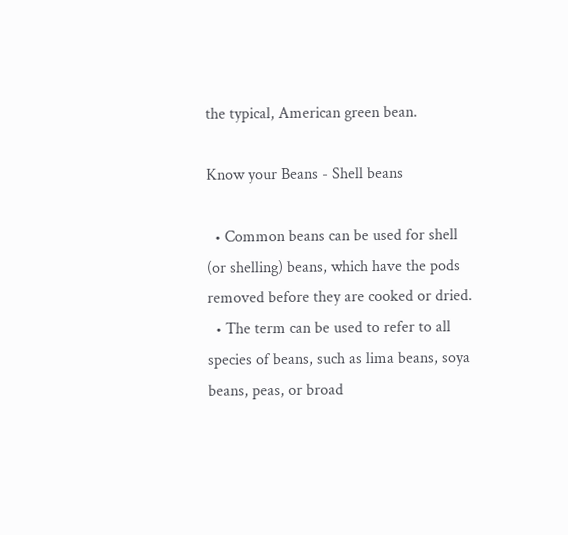the typical, American green bean.

Know your Beans - Shell beans

  • Common beans can be used for shell (or shelling) beans, which have the pods removed before they are cooked or dried.
  • The term can be used to refer to all species of beans, such as lima beans, soya beans, peas, or broad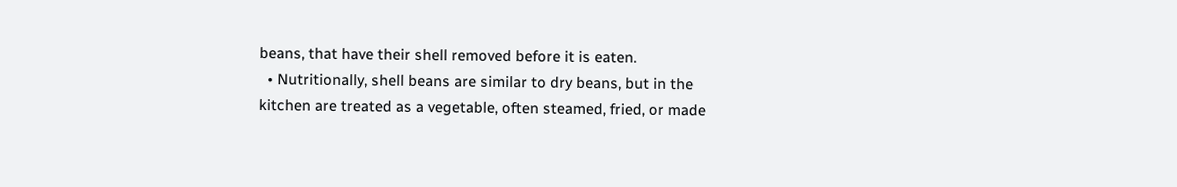beans, that have their shell removed before it is eaten.
  • Nutritionally, shell beans are similar to dry beans, but in the kitchen are treated as a vegetable, often steamed, fried, or made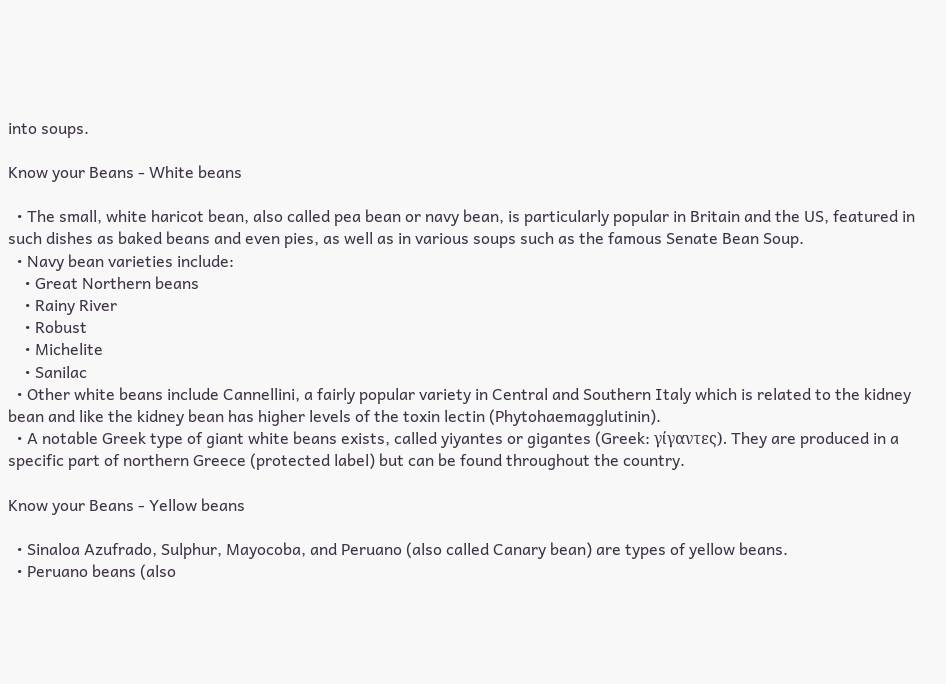into soups.

Know your Beans - White beans

  • The small, white haricot bean, also called pea bean or navy bean, is particularly popular in Britain and the US, featured in such dishes as baked beans and even pies, as well as in various soups such as the famous Senate Bean Soup.
  • Navy bean varieties include:
    • Great Northern beans
    • Rainy River
    • Robust
    • Michelite
    • Sanilac
  • Other white beans include Cannellini, a fairly popular variety in Central and Southern Italy which is related to the kidney bean and like the kidney bean has higher levels of the toxin lectin (Phytohaemagglutinin).
  • A notable Greek type of giant white beans exists, called yiyantes or gigantes (Greek: γίγαντες). They are produced in a specific part of northern Greece (protected label) but can be found throughout the country.

Know your Beans - Yellow beans

  • Sinaloa Azufrado, Sulphur, Mayocoba, and Peruano (also called Canary bean) are types of yellow beans.
  • Peruano beans (also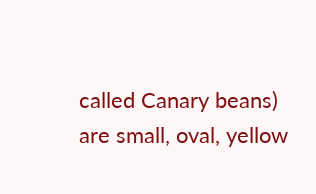called Canary beans) are small, oval, yellow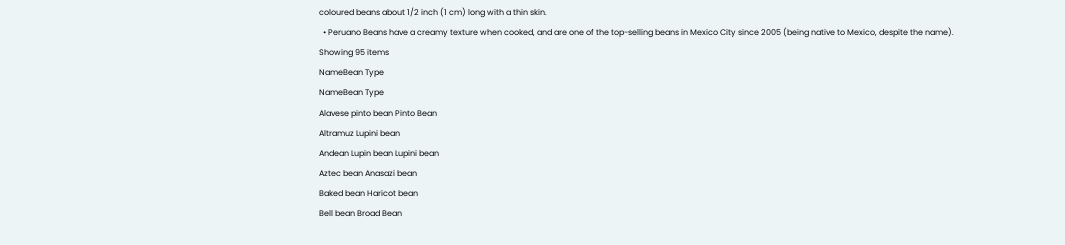coloured beans about 1/2 inch (1 cm) long with a thin skin.
  • Peruano Beans have a creamy texture when cooked, and are one of the top-selling beans in Mexico City since 2005 (being native to Mexico, despite the name).
Showing 95 items
NameBean Type
NameBean Type
Alavese pinto bean Pinto Bean
Altramuz Lupini bean
Andean Lupin bean Lupini bean
Aztec bean Anasazi bean
Baked bean Haricot bean
Bell bean Broad Bean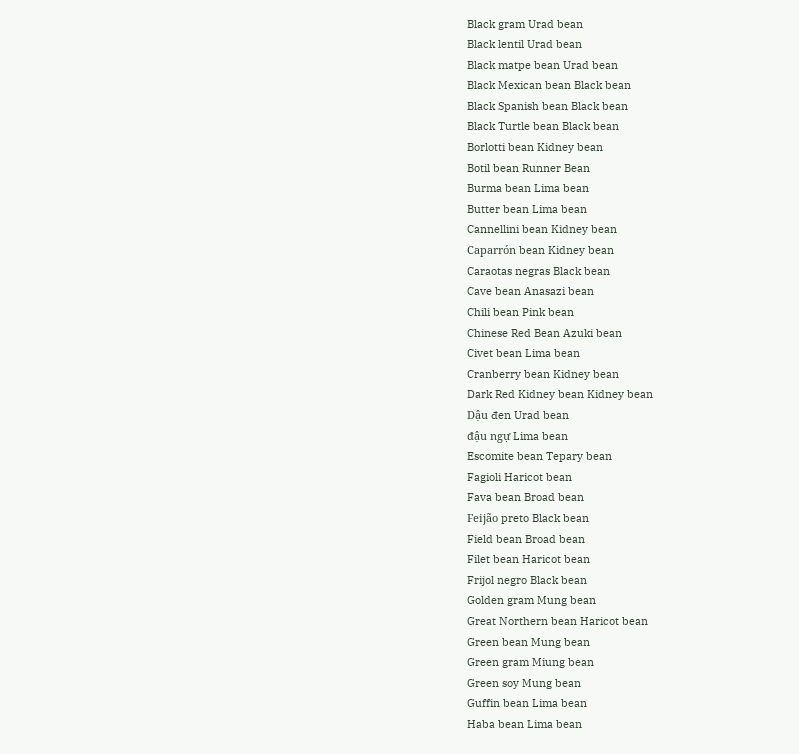Black gram Urad bean
Black lentil Urad bean
Black matpe bean Urad bean
Black Mexican bean Black bean
Black Spanish bean Black bean
Black Turtle bean Black bean
Borlotti bean Kidney bean
Botil bean Runner Bean
Burma bean Lima bean
Butter bean Lima bean
Cannellini bean Kidney bean
Caparrón bean Kidney bean
Caraotas negras Black bean
Cave bean Anasazi bean
Chili bean Pink bean
Chinese Red Bean Azuki bean
Civet bean Lima bean
Cranberry bean Kidney bean
Dark Red Kidney bean Kidney bean
Dậu đen Urad bean
đậu ngự Lima bean
Escomite bean Tepary bean
Fagioli Haricot bean
Fava bean Broad bean
Feijão preto Black bean
Field bean Broad bean
Filet bean Haricot bean
Frijol negro Black bean
Golden gram Mung bean
Great Northern bean Haricot bean
Green bean Mung bean
Green gram Miung bean
Green soy Mung bean
Guffin bean Lima bean
Haba bean Lima bean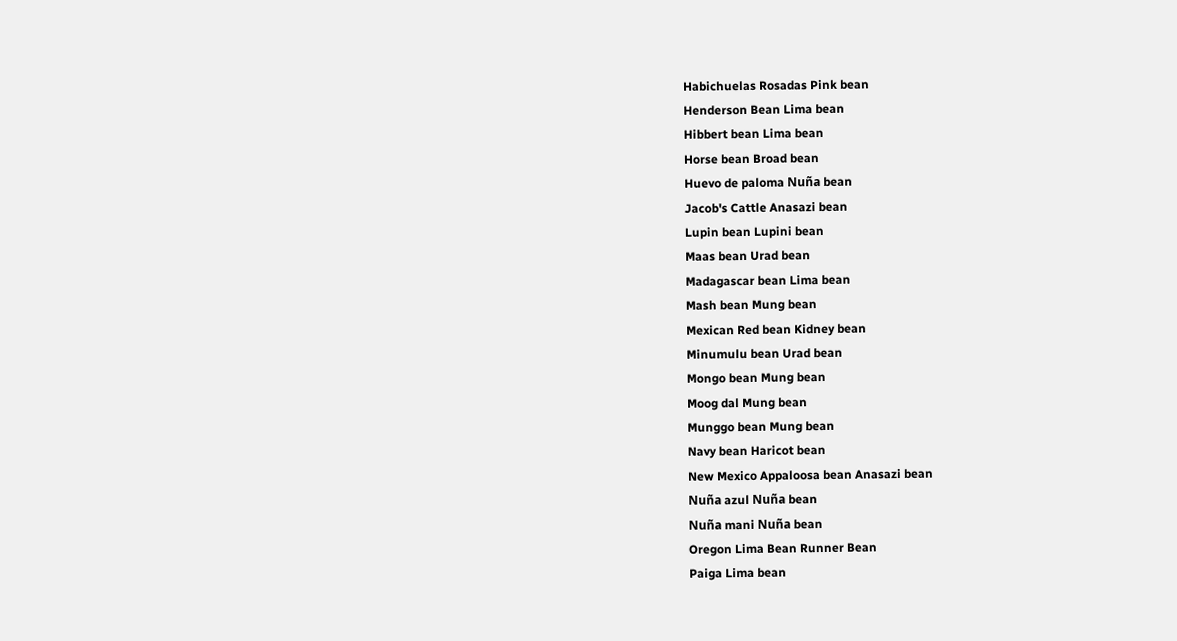Habichuelas Rosadas Pink bean
Henderson Bean Lima bean
Hibbert bean Lima bean
Horse bean Broad bean
Huevo de paloma Nuña bean
Jacob's Cattle Anasazi bean
Lupin bean Lupini bean
Maas bean Urad bean
Madagascar bean Lima bean
Mash bean Mung bean
Mexican Red bean Kidney bean
Minumulu bean Urad bean
Mongo bean Mung bean
Moog dal Mung bean
Munggo bean Mung bean
Navy bean Haricot bean
New Mexico Appaloosa bean Anasazi bean
Nuña azul Nuña bean
Nuña mani Nuña bean
Oregon Lima Bean Runner Bean
Paiga Lima bean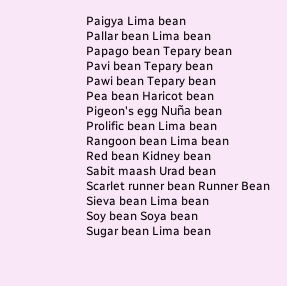Paigya Lima bean
Pallar bean Lima bean
Papago bean Tepary bean
Pavi bean Tepary bean
Pawi bean Tepary bean
Pea bean Haricot bean
Pigeon's egg Nuña bean
Prolific bean Lima bean
Rangoon bean Lima bean
Red bean Kidney bean
Sabit maash Urad bean
Scarlet runner bean Runner Bean
Sieva bean Lima bean
Soy bean Soya bean
Sugar bean Lima bean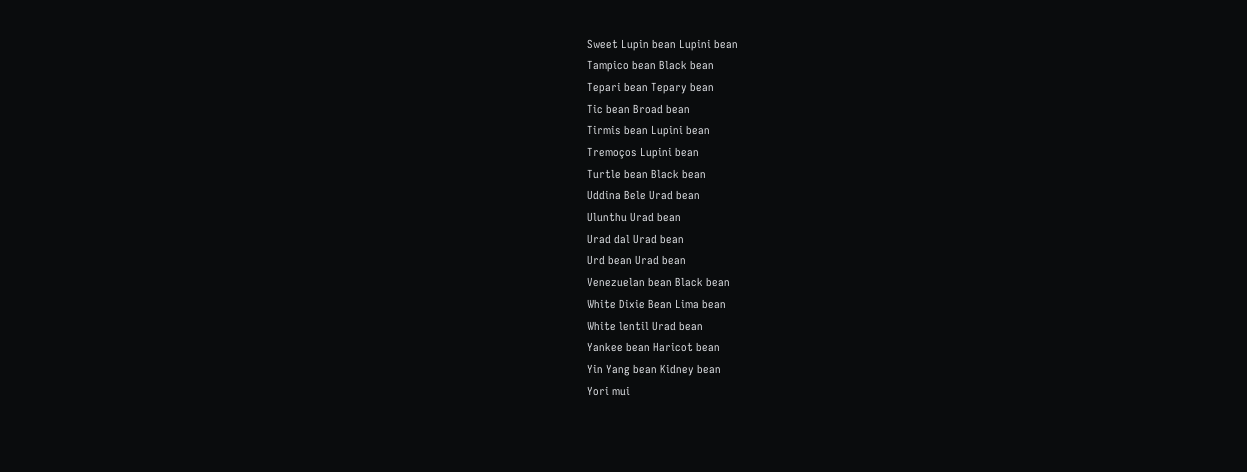Sweet Lupin bean Lupini bean
Tampico bean Black bean
Tepari bean Tepary bean
Tic bean Broad bean
Tirmis bean Lupini bean
Tremoços Lupini bean
Turtle bean Black bean
Uddina Bele Urad bean
Ulunthu Urad bean
Urad dal Urad bean
Urd bean Urad bean
Venezuelan bean Black bean
White Dixie Bean Lima bean
White lentil Urad bean
Yankee bean Haricot bean
Yin Yang bean Kidney bean
Yori mui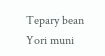Tepary bean
Yori muni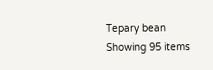Tepary bean
Showing 95 items